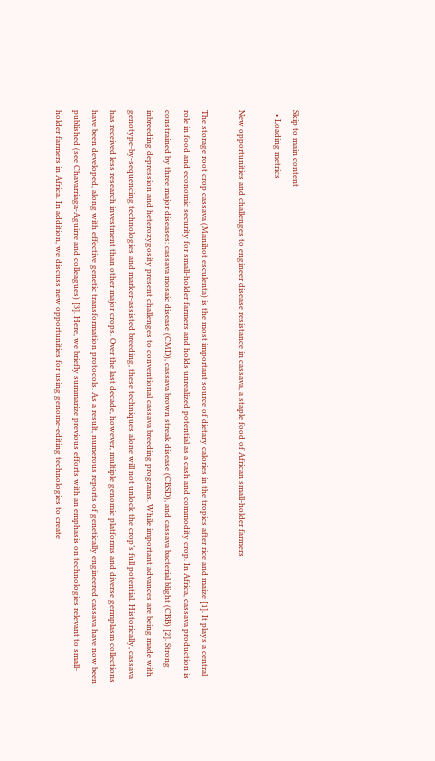Skip to main content
  • Loading metrics

New opportunities and challenges to engineer disease resistance in cassava, a staple food of African small-holder farmers

The storage root crop cassava (Manihot esculenta) is the most important source of dietary calories in the tropics after rice and maize [1]. It plays a central role in food and economic security for small-holder farmers and holds unrealized potential as a cash and commodity crop. In Africa, cassava production is constrained by three major diseases: cassava mosaic disease (CMD), cassava brown streak disease (CBSD), and cassava bacterial blight (CBB) [2]. Strong inbreeding depression and heterozygosity present challenges to conventional cassava breeding programs. While important advances are being made with genotype-by-sequencing technologies and marker-assisted breeding, these techniques alone will not unlock the crop’s full potential. Historically, cassava has received less research investment than other major crops. Over the last decade, however, multiple genomic platforms and diverse germplasm collections have been developed, along with effective genetic transformation protocols. As a result, numerous reports of genetically engineered cassava have now been published (see Chavarriaga-Aguirre and colleagues) [3]. Here, we briefly summarize previous efforts with an emphasis on technologies relevant to small-holder farmers in Africa. In addition, we discuss new opportunities for using genome-editing technologies to create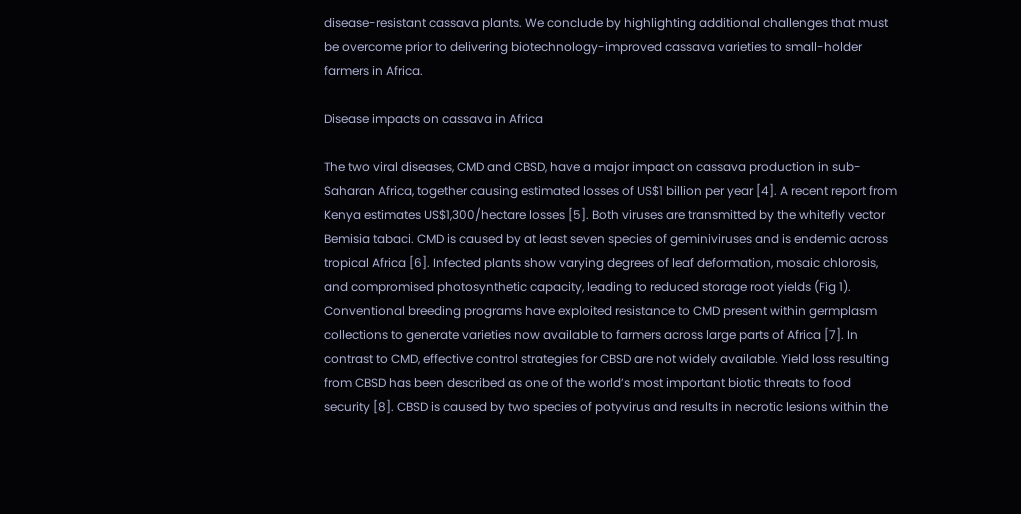disease-resistant cassava plants. We conclude by highlighting additional challenges that must be overcome prior to delivering biotechnology-improved cassava varieties to small-holder farmers in Africa.

Disease impacts on cassava in Africa

The two viral diseases, CMD and CBSD, have a major impact on cassava production in sub-Saharan Africa, together causing estimated losses of US$1 billion per year [4]. A recent report from Kenya estimates US$1,300/hectare losses [5]. Both viruses are transmitted by the whitefly vector Bemisia tabaci. CMD is caused by at least seven species of geminiviruses and is endemic across tropical Africa [6]. Infected plants show varying degrees of leaf deformation, mosaic chlorosis, and compromised photosynthetic capacity, leading to reduced storage root yields (Fig 1). Conventional breeding programs have exploited resistance to CMD present within germplasm collections to generate varieties now available to farmers across large parts of Africa [7]. In contrast to CMD, effective control strategies for CBSD are not widely available. Yield loss resulting from CBSD has been described as one of the world’s most important biotic threats to food security [8]. CBSD is caused by two species of potyvirus and results in necrotic lesions within the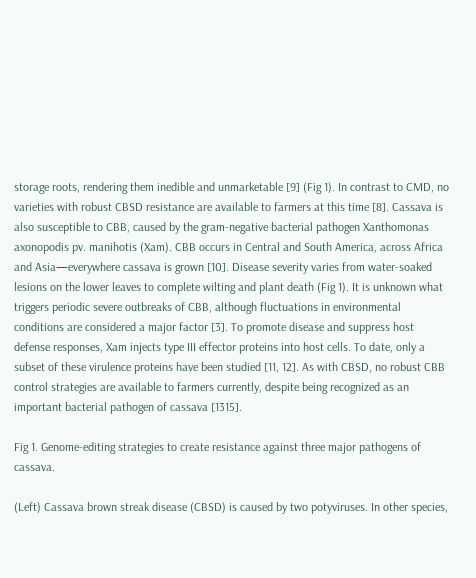storage roots, rendering them inedible and unmarketable [9] (Fig 1). In contrast to CMD, no varieties with robust CBSD resistance are available to farmers at this time [8]. Cassava is also susceptible to CBB, caused by the gram-negative bacterial pathogen Xanthomonas axonopodis pv. manihotis (Xam). CBB occurs in Central and South America, across Africa and Asia—everywhere cassava is grown [10]. Disease severity varies from water-soaked lesions on the lower leaves to complete wilting and plant death (Fig 1). It is unknown what triggers periodic severe outbreaks of CBB, although fluctuations in environmental conditions are considered a major factor [3]. To promote disease and suppress host defense responses, Xam injects type III effector proteins into host cells. To date, only a subset of these virulence proteins have been studied [11, 12]. As with CBSD, no robust CBB control strategies are available to farmers currently, despite being recognized as an important bacterial pathogen of cassava [1315].

Fig 1. Genome-editing strategies to create resistance against three major pathogens of cassava.

(Left) Cassava brown streak disease (CBSD) is caused by two potyviruses. In other species,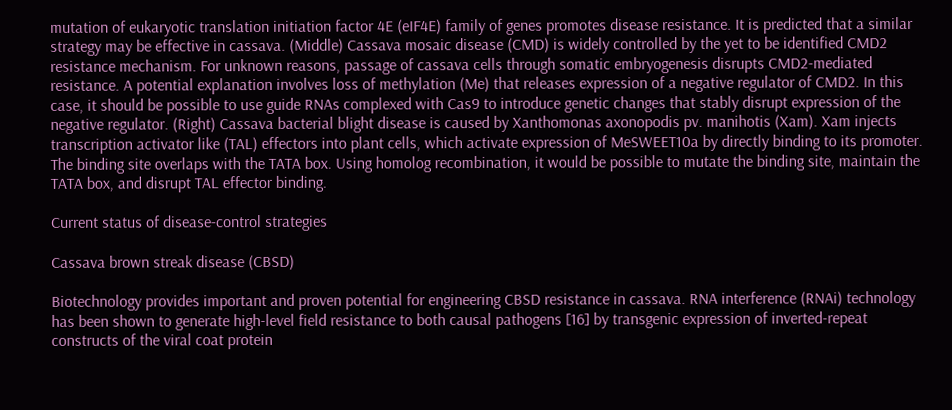mutation of eukaryotic translation initiation factor 4E (eIF4E) family of genes promotes disease resistance. It is predicted that a similar strategy may be effective in cassava. (Middle) Cassava mosaic disease (CMD) is widely controlled by the yet to be identified CMD2 resistance mechanism. For unknown reasons, passage of cassava cells through somatic embryogenesis disrupts CMD2-mediated resistance. A potential explanation involves loss of methylation (Me) that releases expression of a negative regulator of CMD2. In this case, it should be possible to use guide RNAs complexed with Cas9 to introduce genetic changes that stably disrupt expression of the negative regulator. (Right) Cassava bacterial blight disease is caused by Xanthomonas axonopodis pv. manihotis (Xam). Xam injects transcription activator like (TAL) effectors into plant cells, which activate expression of MeSWEET10a by directly binding to its promoter. The binding site overlaps with the TATA box. Using homolog recombination, it would be possible to mutate the binding site, maintain the TATA box, and disrupt TAL effector binding.

Current status of disease-control strategies

Cassava brown streak disease (CBSD)

Biotechnology provides important and proven potential for engineering CBSD resistance in cassava. RNA interference (RNAi) technology has been shown to generate high-level field resistance to both causal pathogens [16] by transgenic expression of inverted-repeat constructs of the viral coat protein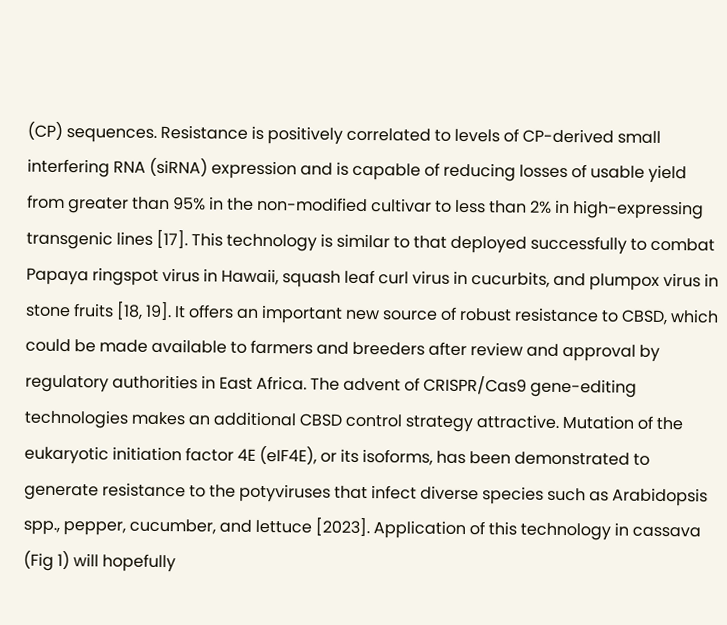(CP) sequences. Resistance is positively correlated to levels of CP-derived small interfering RNA (siRNA) expression and is capable of reducing losses of usable yield from greater than 95% in the non-modified cultivar to less than 2% in high-expressing transgenic lines [17]. This technology is similar to that deployed successfully to combat Papaya ringspot virus in Hawaii, squash leaf curl virus in cucurbits, and plumpox virus in stone fruits [18, 19]. It offers an important new source of robust resistance to CBSD, which could be made available to farmers and breeders after review and approval by regulatory authorities in East Africa. The advent of CRISPR/Cas9 gene-editing technologies makes an additional CBSD control strategy attractive. Mutation of the eukaryotic initiation factor 4E (eIF4E), or its isoforms, has been demonstrated to generate resistance to the potyviruses that infect diverse species such as Arabidopsis spp., pepper, cucumber, and lettuce [2023]. Application of this technology in cassava (Fig 1) will hopefully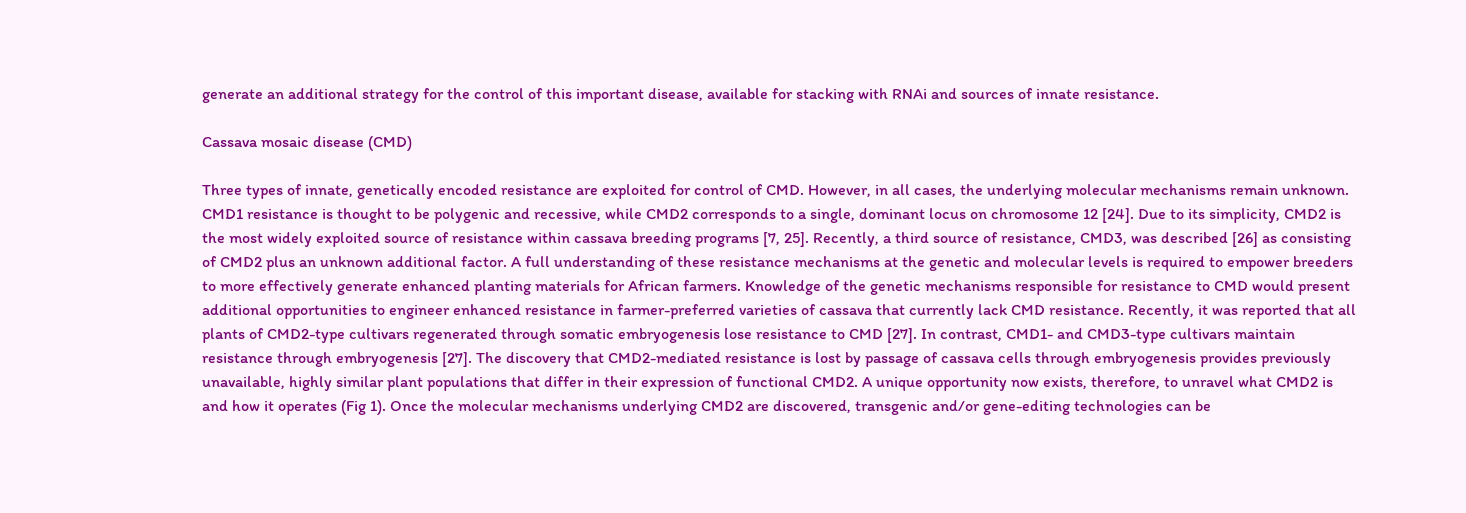generate an additional strategy for the control of this important disease, available for stacking with RNAi and sources of innate resistance.

Cassava mosaic disease (CMD)

Three types of innate, genetically encoded resistance are exploited for control of CMD. However, in all cases, the underlying molecular mechanisms remain unknown. CMD1 resistance is thought to be polygenic and recessive, while CMD2 corresponds to a single, dominant locus on chromosome 12 [24]. Due to its simplicity, CMD2 is the most widely exploited source of resistance within cassava breeding programs [7, 25]. Recently, a third source of resistance, CMD3, was described [26] as consisting of CMD2 plus an unknown additional factor. A full understanding of these resistance mechanisms at the genetic and molecular levels is required to empower breeders to more effectively generate enhanced planting materials for African farmers. Knowledge of the genetic mechanisms responsible for resistance to CMD would present additional opportunities to engineer enhanced resistance in farmer-preferred varieties of cassava that currently lack CMD resistance. Recently, it was reported that all plants of CMD2-type cultivars regenerated through somatic embryogenesis lose resistance to CMD [27]. In contrast, CMD1- and CMD3-type cultivars maintain resistance through embryogenesis [27]. The discovery that CMD2-mediated resistance is lost by passage of cassava cells through embryogenesis provides previously unavailable, highly similar plant populations that differ in their expression of functional CMD2. A unique opportunity now exists, therefore, to unravel what CMD2 is and how it operates (Fig 1). Once the molecular mechanisms underlying CMD2 are discovered, transgenic and/or gene-editing technologies can be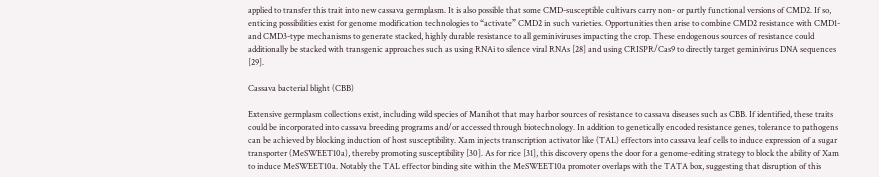applied to transfer this trait into new cassava germplasm. It is also possible that some CMD-susceptible cultivars carry non- or partly functional versions of CMD2. If so, enticing possibilities exist for genome modification technologies to “activate” CMD2 in such varieties. Opportunities then arise to combine CMD2 resistance with CMD1- and CMD3-type mechanisms to generate stacked, highly durable resistance to all geminiviruses impacting the crop. These endogenous sources of resistance could additionally be stacked with transgenic approaches such as using RNAi to silence viral RNAs [28] and using CRISPR/Cas9 to directly target geminivirus DNA sequences [29].

Cassava bacterial blight (CBB)

Extensive germplasm collections exist, including wild species of Manihot that may harbor sources of resistance to cassava diseases such as CBB. If identified, these traits could be incorporated into cassava breeding programs and/or accessed through biotechnology. In addition to genetically encoded resistance genes, tolerance to pathogens can be achieved by blocking induction of host susceptibility. Xam injects transcription activator like (TAL) effectors into cassava leaf cells to induce expression of a sugar transporter (MeSWEET10a), thereby promoting susceptibility [30]. As for rice [31], this discovery opens the door for a genome-editing strategy to block the ability of Xam to induce MeSWEET10a. Notably the TAL effector binding site within the MeSWEET10a promoter overlaps with the TATA box, suggesting that disruption of this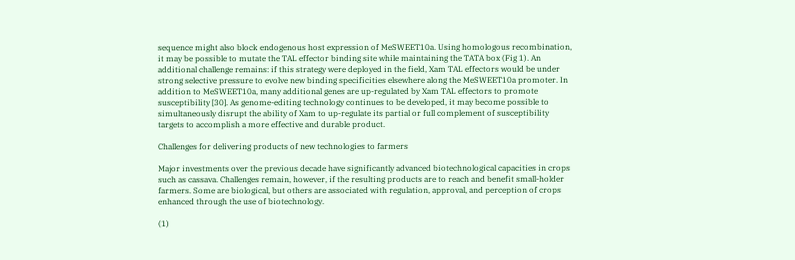sequence might also block endogenous host expression of MeSWEET10a. Using homologous recombination, it may be possible to mutate the TAL effector binding site while maintaining the TATA box (Fig 1). An additional challenge remains: if this strategy were deployed in the field, Xam TAL effectors would be under strong selective pressure to evolve new binding specificities elsewhere along the MeSWEET10a promoter. In addition to MeSWEET10a, many additional genes are up-regulated by Xam TAL effectors to promote susceptibility [30]. As genome-editing technology continues to be developed, it may become possible to simultaneously disrupt the ability of Xam to up-regulate its partial or full complement of susceptibility targets to accomplish a more effective and durable product.

Challenges for delivering products of new technologies to farmers

Major investments over the previous decade have significantly advanced biotechnological capacities in crops such as cassava. Challenges remain, however, if the resulting products are to reach and benefit small-holder farmers. Some are biological, but others are associated with regulation, approval, and perception of crops enhanced through the use of biotechnology.

(1)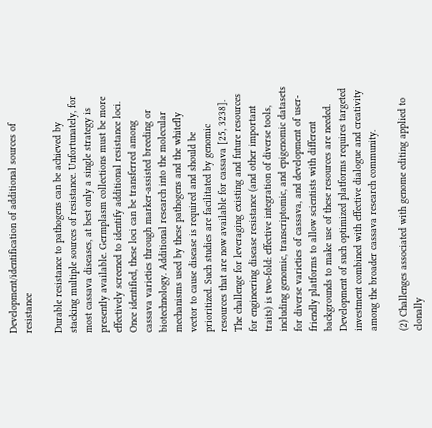Development/identification of additional sources of resistance

Durable resistance to pathogens can be achieved by stacking multiple sources of resistance. Unfortunately, for most cassava diseases, at best only a single strategy is presently available. Germplasm collections must be more effectively screened to identify additional resistance loci. Once identified, these loci can be transferred among cassava varieties through marker-assisted breeding or biotechnology. Additional research into the molecular mechanisms used by these pathogens and the whitefly vector to cause disease is required and should be prioritized. Such studies are facilitated by genomic resources that are now available for cassava [25, 3238]. The challenge for leveraging existing and future resources for engineering disease resistance (and other important traits) is two-fold: effective integration of diverse tools, including genomic, transcriptomic, and epigenomic datasets for diverse varieties of cassava, and development of user-friendly platforms to allow scientists with different backgrounds to make use of these resources are needed. Development of such optimized platforms requires targeted investment combined with effective dialogue and creativity among the broader cassava research community.

(2) Challenges associated with genome editing applied to clonally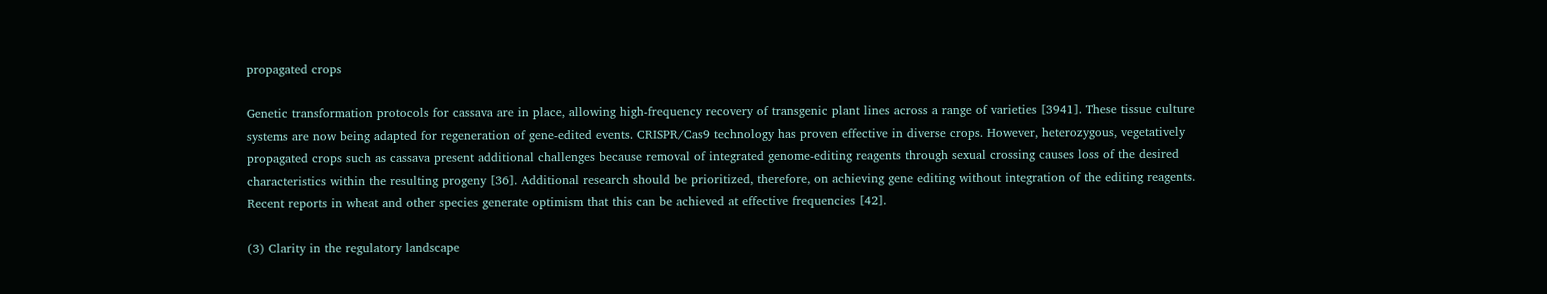propagated crops

Genetic transformation protocols for cassava are in place, allowing high-frequency recovery of transgenic plant lines across a range of varieties [3941]. These tissue culture systems are now being adapted for regeneration of gene-edited events. CRISPR/Cas9 technology has proven effective in diverse crops. However, heterozygous, vegetatively propagated crops such as cassava present additional challenges because removal of integrated genome-editing reagents through sexual crossing causes loss of the desired characteristics within the resulting progeny [36]. Additional research should be prioritized, therefore, on achieving gene editing without integration of the editing reagents. Recent reports in wheat and other species generate optimism that this can be achieved at effective frequencies [42].

(3) Clarity in the regulatory landscape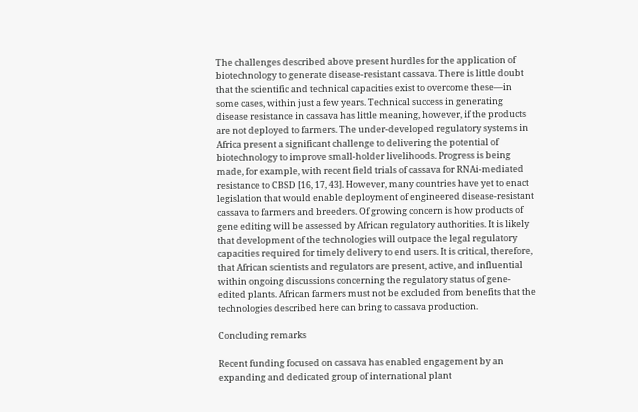The challenges described above present hurdles for the application of biotechnology to generate disease-resistant cassava. There is little doubt that the scientific and technical capacities exist to overcome these—in some cases, within just a few years. Technical success in generating disease resistance in cassava has little meaning, however, if the products are not deployed to farmers. The under-developed regulatory systems in Africa present a significant challenge to delivering the potential of biotechnology to improve small-holder livelihoods. Progress is being made, for example, with recent field trials of cassava for RNAi-mediated resistance to CBSD [16, 17, 43]. However, many countries have yet to enact legislation that would enable deployment of engineered disease-resistant cassava to farmers and breeders. Of growing concern is how products of gene editing will be assessed by African regulatory authorities. It is likely that development of the technologies will outpace the legal regulatory capacities required for timely delivery to end users. It is critical, therefore, that African scientists and regulators are present, active, and influential within ongoing discussions concerning the regulatory status of gene-edited plants. African farmers must not be excluded from benefits that the technologies described here can bring to cassava production.

Concluding remarks

Recent funding focused on cassava has enabled engagement by an expanding and dedicated group of international plant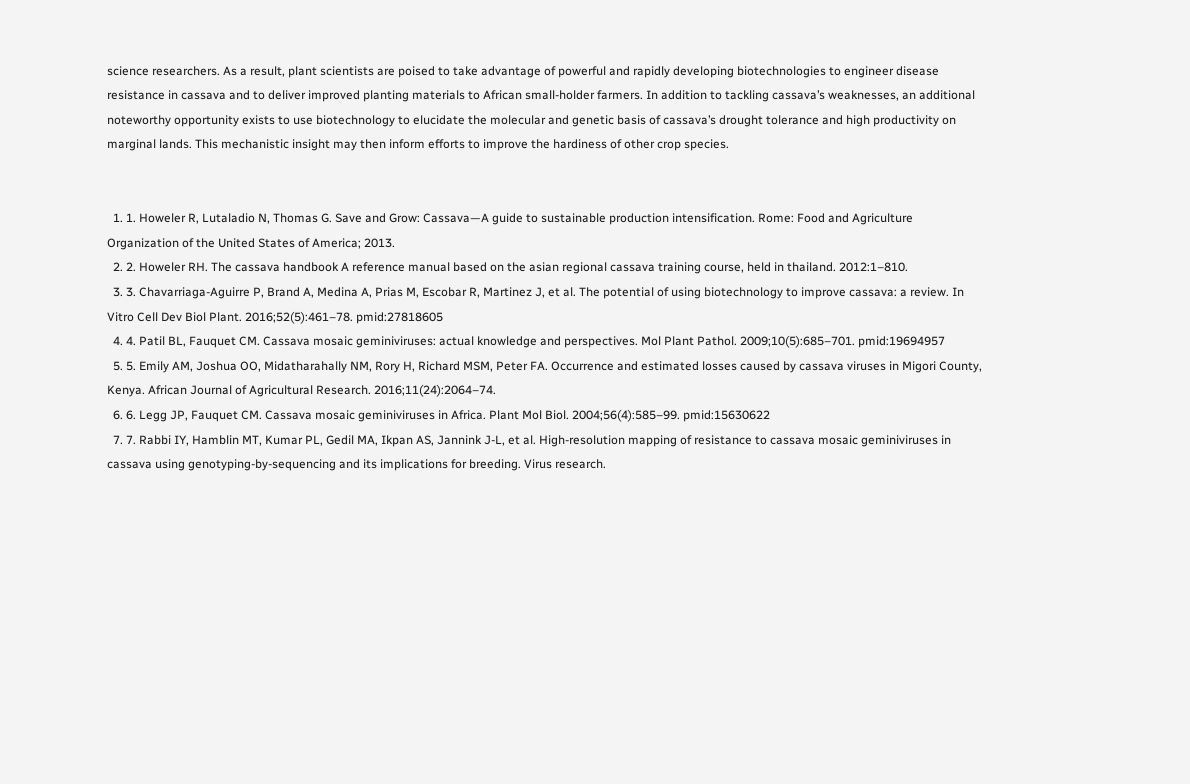science researchers. As a result, plant scientists are poised to take advantage of powerful and rapidly developing biotechnologies to engineer disease resistance in cassava and to deliver improved planting materials to African small-holder farmers. In addition to tackling cassava’s weaknesses, an additional noteworthy opportunity exists to use biotechnology to elucidate the molecular and genetic basis of cassava’s drought tolerance and high productivity on marginal lands. This mechanistic insight may then inform efforts to improve the hardiness of other crop species.


  1. 1. Howeler R, Lutaladio N, Thomas G. Save and Grow: Cassava—A guide to sustainable production intensification. Rome: Food and Agriculture Organization of the United States of America; 2013.
  2. 2. Howeler RH. The cassava handbook A reference manual based on the asian regional cassava training course, held in thailand. 2012:1–810.
  3. 3. Chavarriaga-Aguirre P, Brand A, Medina A, Prias M, Escobar R, Martinez J, et al. The potential of using biotechnology to improve cassava: a review. In Vitro Cell Dev Biol Plant. 2016;52(5):461–78. pmid:27818605
  4. 4. Patil BL, Fauquet CM. Cassava mosaic geminiviruses: actual knowledge and perspectives. Mol Plant Pathol. 2009;10(5):685–701. pmid:19694957
  5. 5. Emily AM, Joshua OO, Midatharahally NM, Rory H, Richard MSM, Peter FA. Occurrence and estimated losses caused by cassava viruses in Migori County, Kenya. African Journal of Agricultural Research. 2016;11(24):2064–74.
  6. 6. Legg JP, Fauquet CM. Cassava mosaic geminiviruses in Africa. Plant Mol Biol. 2004;56(4):585–99. pmid:15630622
  7. 7. Rabbi IY, Hamblin MT, Kumar PL, Gedil MA, Ikpan AS, Jannink J-L, et al. High-resolution mapping of resistance to cassava mosaic geminiviruses in cassava using genotyping-by-sequencing and its implications for breeding. Virus research.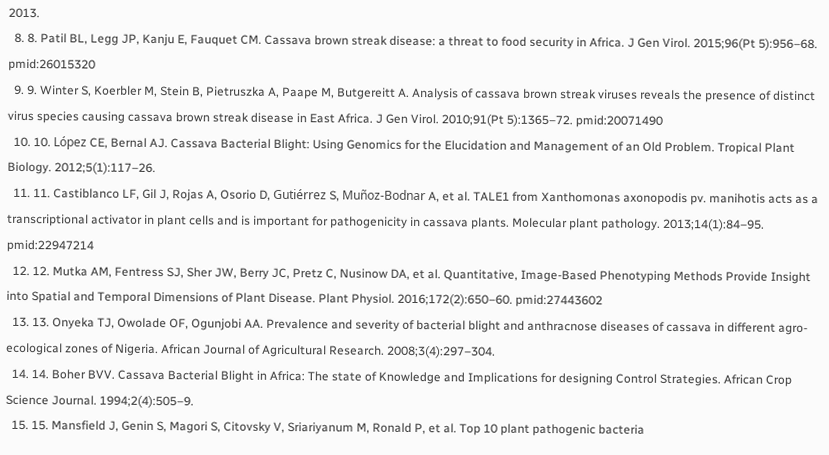2013.
  8. 8. Patil BL, Legg JP, Kanju E, Fauquet CM. Cassava brown streak disease: a threat to food security in Africa. J Gen Virol. 2015;96(Pt 5):956–68. pmid:26015320
  9. 9. Winter S, Koerbler M, Stein B, Pietruszka A, Paape M, Butgereitt A. Analysis of cassava brown streak viruses reveals the presence of distinct virus species causing cassava brown streak disease in East Africa. J Gen Virol. 2010;91(Pt 5):1365–72. pmid:20071490
  10. 10. López CE, Bernal AJ. Cassava Bacterial Blight: Using Genomics for the Elucidation and Management of an Old Problem. Tropical Plant Biology. 2012;5(1):117–26.
  11. 11. Castiblanco LF, Gil J, Rojas A, Osorio D, Gutiérrez S, Muñoz-Bodnar A, et al. TALE1 from Xanthomonas axonopodis pv. manihotis acts as a transcriptional activator in plant cells and is important for pathogenicity in cassava plants. Molecular plant pathology. 2013;14(1):84–95. pmid:22947214
  12. 12. Mutka AM, Fentress SJ, Sher JW, Berry JC, Pretz C, Nusinow DA, et al. Quantitative, Image-Based Phenotyping Methods Provide Insight into Spatial and Temporal Dimensions of Plant Disease. Plant Physiol. 2016;172(2):650–60. pmid:27443602
  13. 13. Onyeka TJ, Owolade OF, Ogunjobi AA. Prevalence and severity of bacterial blight and anthracnose diseases of cassava in different agro-ecological zones of Nigeria. African Journal of Agricultural Research. 2008;3(4):297–304.
  14. 14. Boher BVV. Cassava Bacterial Blight in Africa: The state of Knowledge and Implications for designing Control Strategies. African Crop Science Journal. 1994;2(4):505–9.
  15. 15. Mansfield J, Genin S, Magori S, Citovsky V, Sriariyanum M, Ronald P, et al. Top 10 plant pathogenic bacteria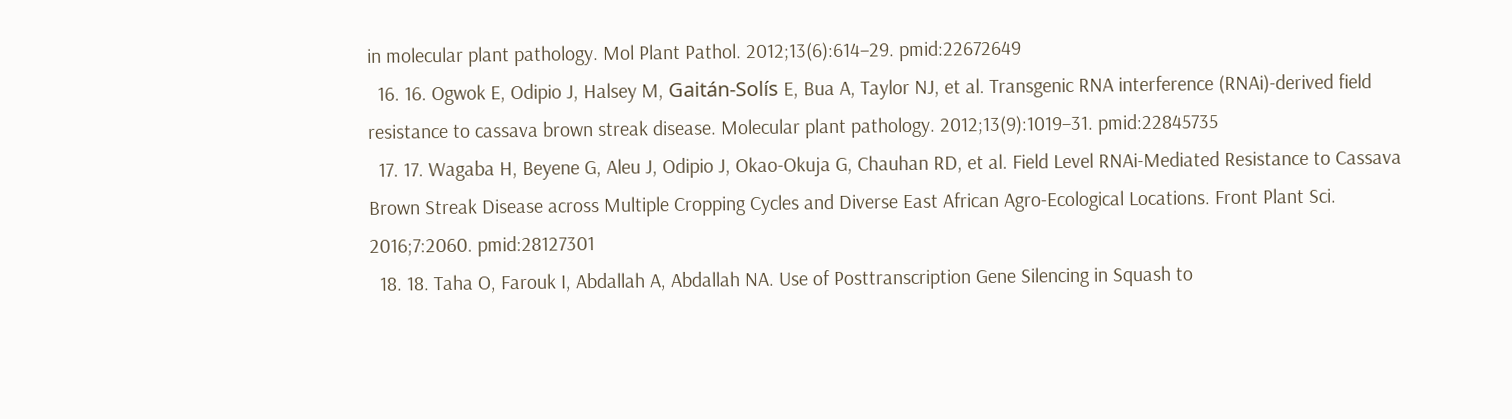in molecular plant pathology. Mol Plant Pathol. 2012;13(6):614–29. pmid:22672649
  16. 16. Ogwok E, Odipio J, Halsey M, Gaitán-Solís E, Bua A, Taylor NJ, et al. Transgenic RNA interference (RNAi)-derived field resistance to cassava brown streak disease. Molecular plant pathology. 2012;13(9):1019–31. pmid:22845735
  17. 17. Wagaba H, Beyene G, Aleu J, Odipio J, Okao-Okuja G, Chauhan RD, et al. Field Level RNAi-Mediated Resistance to Cassava Brown Streak Disease across Multiple Cropping Cycles and Diverse East African Agro-Ecological Locations. Front Plant Sci. 2016;7:2060. pmid:28127301
  18. 18. Taha O, Farouk I, Abdallah A, Abdallah NA. Use of Posttranscription Gene Silencing in Squash to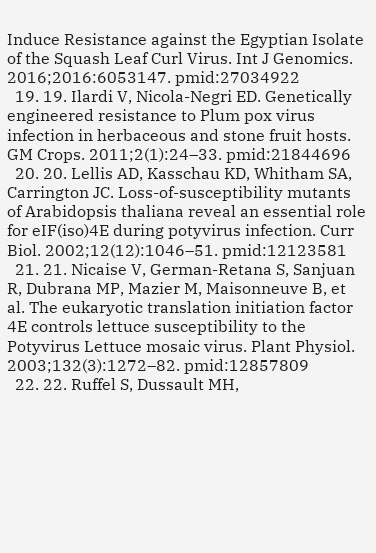Induce Resistance against the Egyptian Isolate of the Squash Leaf Curl Virus. Int J Genomics. 2016;2016:6053147. pmid:27034922
  19. 19. Ilardi V, Nicola-Negri ED. Genetically engineered resistance to Plum pox virus infection in herbaceous and stone fruit hosts. GM Crops. 2011;2(1):24–33. pmid:21844696
  20. 20. Lellis AD, Kasschau KD, Whitham SA, Carrington JC. Loss-of-susceptibility mutants of Arabidopsis thaliana reveal an essential role for eIF(iso)4E during potyvirus infection. Curr Biol. 2002;12(12):1046–51. pmid:12123581
  21. 21. Nicaise V, German-Retana S, Sanjuan R, Dubrana MP, Mazier M, Maisonneuve B, et al. The eukaryotic translation initiation factor 4E controls lettuce susceptibility to the Potyvirus Lettuce mosaic virus. Plant Physiol. 2003;132(3):1272–82. pmid:12857809
  22. 22. Ruffel S, Dussault MH,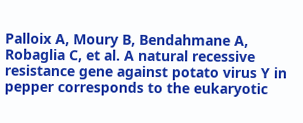Palloix A, Moury B, Bendahmane A, Robaglia C, et al. A natural recessive resistance gene against potato virus Y in pepper corresponds to the eukaryotic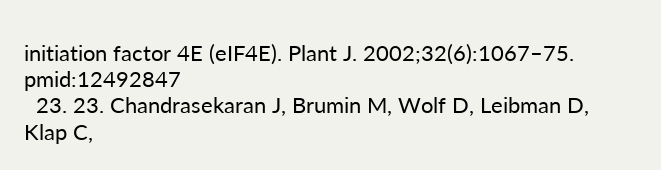initiation factor 4E (eIF4E). Plant J. 2002;32(6):1067–75. pmid:12492847
  23. 23. Chandrasekaran J, Brumin M, Wolf D, Leibman D, Klap C,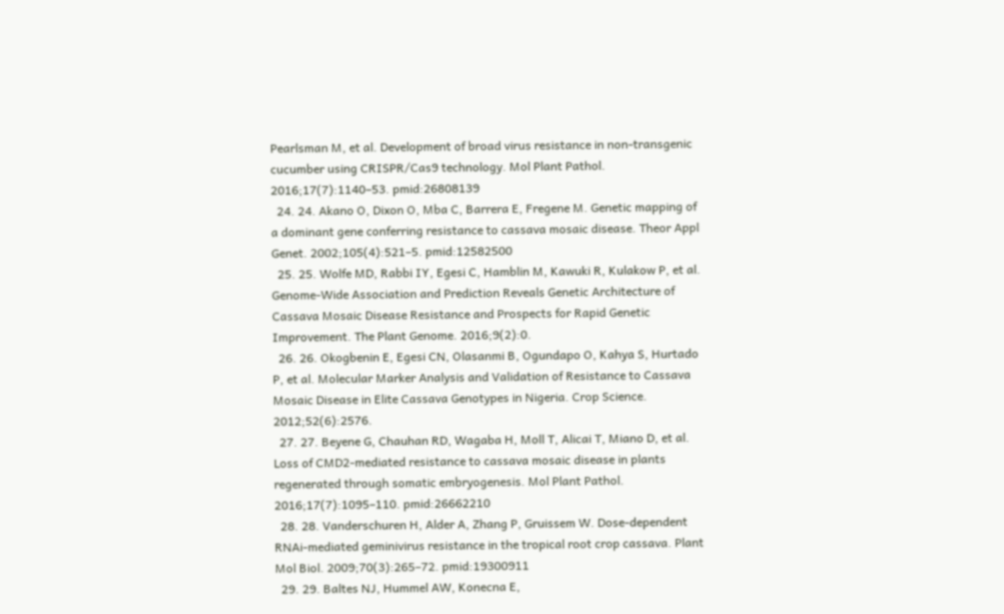Pearlsman M, et al. Development of broad virus resistance in non-transgenic cucumber using CRISPR/Cas9 technology. Mol Plant Pathol. 2016;17(7):1140–53. pmid:26808139
  24. 24. Akano O, Dixon O, Mba C, Barrera E, Fregene M. Genetic mapping of a dominant gene conferring resistance to cassava mosaic disease. Theor Appl Genet. 2002;105(4):521–5. pmid:12582500
  25. 25. Wolfe MD, Rabbi IY, Egesi C, Hamblin M, Kawuki R, Kulakow P, et al. Genome-Wide Association and Prediction Reveals Genetic Architecture of Cassava Mosaic Disease Resistance and Prospects for Rapid Genetic Improvement. The Plant Genome. 2016;9(2):0.
  26. 26. Okogbenin E, Egesi CN, Olasanmi B, Ogundapo O, Kahya S, Hurtado P, et al. Molecular Marker Analysis and Validation of Resistance to Cassava Mosaic Disease in Elite Cassava Genotypes in Nigeria. Crop Science. 2012;52(6):2576.
  27. 27. Beyene G, Chauhan RD, Wagaba H, Moll T, Alicai T, Miano D, et al. Loss of CMD2-mediated resistance to cassava mosaic disease in plants regenerated through somatic embryogenesis. Mol Plant Pathol. 2016;17(7):1095–110. pmid:26662210
  28. 28. Vanderschuren H, Alder A, Zhang P, Gruissem W. Dose-dependent RNAi-mediated geminivirus resistance in the tropical root crop cassava. Plant Mol Biol. 2009;70(3):265–72. pmid:19300911
  29. 29. Baltes NJ, Hummel AW, Konecna E,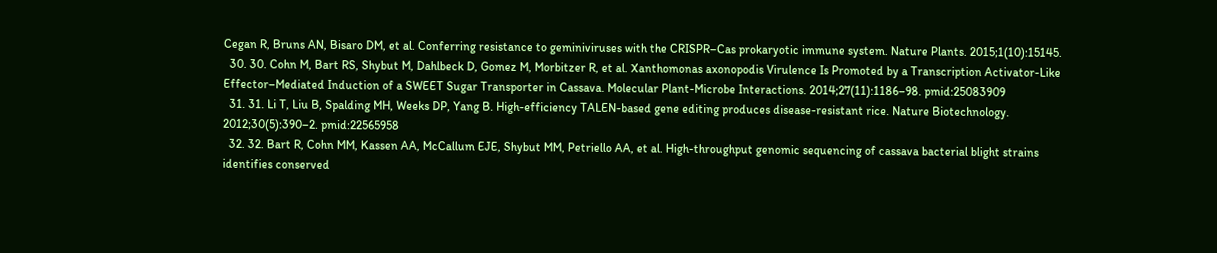Cegan R, Bruns AN, Bisaro DM, et al. Conferring resistance to geminiviruses with the CRISPR–Cas prokaryotic immune system. Nature Plants. 2015;1(10):15145.
  30. 30. Cohn M, Bart RS, Shybut M, Dahlbeck D, Gomez M, Morbitzer R, et al. Xanthomonas axonopodis Virulence Is Promoted by a Transcription Activator-Like Effector–Mediated Induction of a SWEET Sugar Transporter in Cassava. Molecular Plant-Microbe Interactions. 2014;27(11):1186–98. pmid:25083909
  31. 31. Li T, Liu B, Spalding MH, Weeks DP, Yang B. High-efficiency TALEN-based gene editing produces disease-resistant rice. Nature Biotechnology. 2012;30(5):390–2. pmid:22565958
  32. 32. Bart R, Cohn MM, Kassen AA, McCallum EJE, Shybut MM, Petriello AA, et al. High-throughput genomic sequencing of cassava bacterial blight strains identifies conserved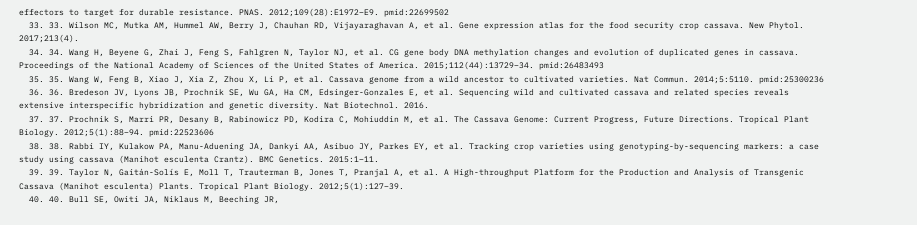effectors to target for durable resistance. PNAS. 2012;109(28):E1972–E9. pmid:22699502
  33. 33. Wilson MC, Mutka AM, Hummel AW, Berry J, Chauhan RD, Vijayaraghavan A, et al. Gene expression atlas for the food security crop cassava. New Phytol. 2017;213(4).
  34. 34. Wang H, Beyene G, Zhai J, Feng S, Fahlgren N, Taylor NJ, et al. CG gene body DNA methylation changes and evolution of duplicated genes in cassava. Proceedings of the National Academy of Sciences of the United States of America. 2015;112(44):13729–34. pmid:26483493
  35. 35. Wang W, Feng B, Xiao J, Xia Z, Zhou X, Li P, et al. Cassava genome from a wild ancestor to cultivated varieties. Nat Commun. 2014;5:5110. pmid:25300236
  36. 36. Bredeson JV, Lyons JB, Prochnik SE, Wu GA, Ha CM, Edsinger-Gonzales E, et al. Sequencing wild and cultivated cassava and related species reveals extensive interspecific hybridization and genetic diversity. Nat Biotechnol. 2016.
  37. 37. Prochnik S, Marri PR, Desany B, Rabinowicz PD, Kodira C, Mohiuddin M, et al. The Cassava Genome: Current Progress, Future Directions. Tropical Plant Biology. 2012;5(1):88–94. pmid:22523606
  38. 38. Rabbi IY, Kulakow PA, Manu-Aduening JA, Dankyi AA, Asibuo JY, Parkes EY, et al. Tracking crop varieties using genotyping-by-sequencing markers: a case study using cassava (Manihot esculenta Crantz). BMC Genetics. 2015:1–11.
  39. 39. Taylor N, Gaitán-Solís E, Moll T, Trauterman B, Jones T, Pranjal A, et al. A High-throughput Platform for the Production and Analysis of Transgenic Cassava (Manihot esculenta) Plants. Tropical Plant Biology. 2012;5(1):127–39.
  40. 40. Bull SE, Owiti JA, Niklaus M, Beeching JR,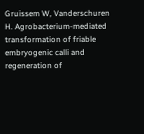Gruissem W, Vanderschuren H. Agrobacterium-mediated transformation of friable embryogenic calli and regeneration of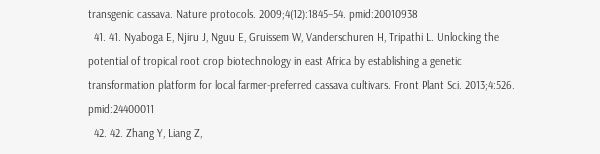transgenic cassava. Nature protocols. 2009;4(12):1845–54. pmid:20010938
  41. 41. Nyaboga E, Njiru J, Nguu E, Gruissem W, Vanderschuren H, Tripathi L. Unlocking the potential of tropical root crop biotechnology in east Africa by establishing a genetic transformation platform for local farmer-preferred cassava cultivars. Front Plant Sci. 2013;4:526. pmid:24400011
  42. 42. Zhang Y, Liang Z,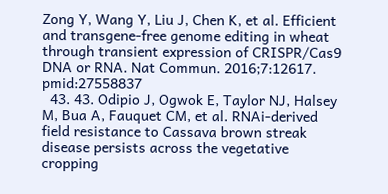Zong Y, Wang Y, Liu J, Chen K, et al. Efficient and transgene-free genome editing in wheat through transient expression of CRISPR/Cas9 DNA or RNA. Nat Commun. 2016;7:12617. pmid:27558837
  43. 43. Odipio J, Ogwok E, Taylor NJ, Halsey M, Bua A, Fauquet CM, et al. RNAi-derived field resistance to Cassava brown streak disease persists across the vegetative cropping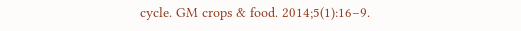cycle. GM crops & food. 2014;5(1):16–9.